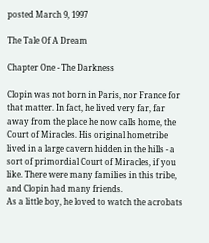posted March 9, 1997

The Tale Of A Dream

Chapter One - The Darkness

Clopin was not born in Paris, nor France for that matter. In fact, he lived very far, far away from the place he now calls home, the Court of Miracles. His original hometribe lived in a large cavern hidden in the hills - a sort of primordial Court of Miracles, if you like. There were many families in this tribe, and Clopin had many friends.
As a little boy, he loved to watch the acrobats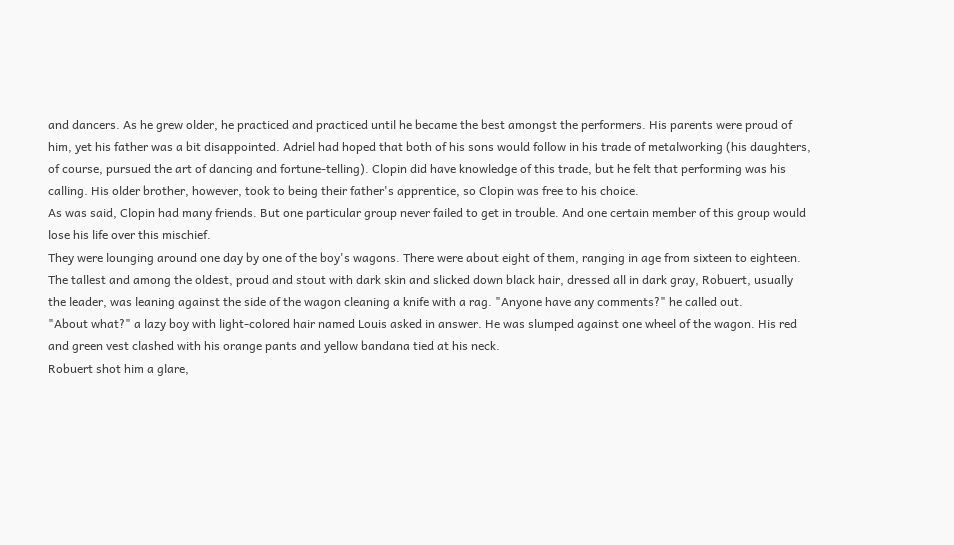and dancers. As he grew older, he practiced and practiced until he became the best amongst the performers. His parents were proud of him, yet his father was a bit disappointed. Adriel had hoped that both of his sons would follow in his trade of metalworking (his daughters, of course, pursued the art of dancing and fortune-telling). Clopin did have knowledge of this trade, but he felt that performing was his calling. His older brother, however, took to being their father's apprentice, so Clopin was free to his choice.
As was said, Clopin had many friends. But one particular group never failed to get in trouble. And one certain member of this group would lose his life over this mischief.
They were lounging around one day by one of the boy's wagons. There were about eight of them, ranging in age from sixteen to eighteen. The tallest and among the oldest, proud and stout with dark skin and slicked down black hair, dressed all in dark gray, Robuert, usually the leader, was leaning against the side of the wagon cleaning a knife with a rag. "Anyone have any comments?" he called out.
"About what?" a lazy boy with light-colored hair named Louis asked in answer. He was slumped against one wheel of the wagon. His red and green vest clashed with his orange pants and yellow bandana tied at his neck.
Robuert shot him a glare,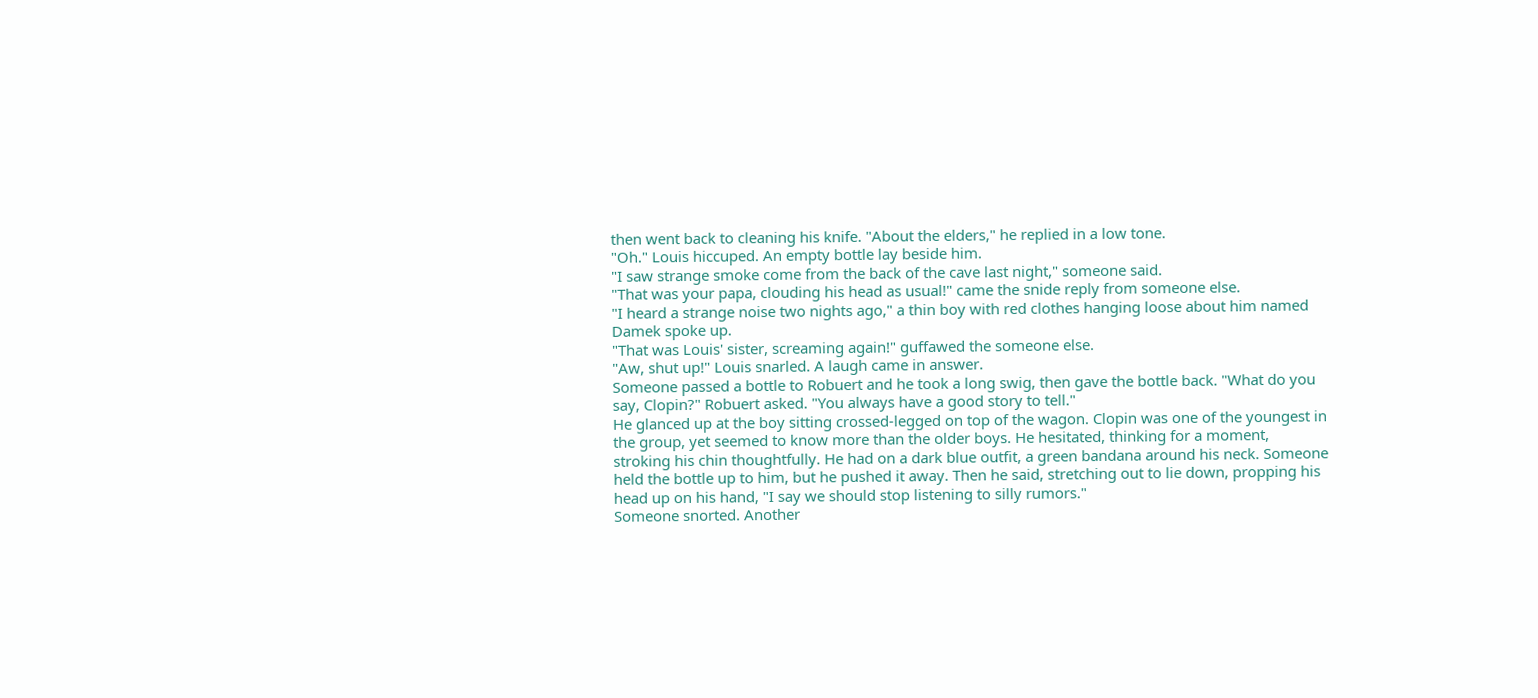then went back to cleaning his knife. "About the elders," he replied in a low tone.
"Oh." Louis hiccuped. An empty bottle lay beside him.
"I saw strange smoke come from the back of the cave last night," someone said.
"That was your papa, clouding his head as usual!" came the snide reply from someone else.
"I heard a strange noise two nights ago," a thin boy with red clothes hanging loose about him named Damek spoke up.
"That was Louis' sister, screaming again!" guffawed the someone else.
"Aw, shut up!" Louis snarled. A laugh came in answer.
Someone passed a bottle to Robuert and he took a long swig, then gave the bottle back. "What do you say, Clopin?" Robuert asked. "You always have a good story to tell."
He glanced up at the boy sitting crossed-legged on top of the wagon. Clopin was one of the youngest in the group, yet seemed to know more than the older boys. He hesitated, thinking for a moment, stroking his chin thoughtfully. He had on a dark blue outfit, a green bandana around his neck. Someone held the bottle up to him, but he pushed it away. Then he said, stretching out to lie down, propping his head up on his hand, "I say we should stop listening to silly rumors."
Someone snorted. Another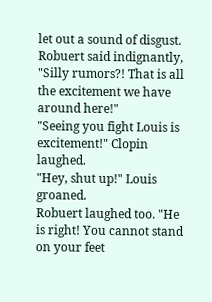let out a sound of disgust. Robuert said indignantly, "Silly rumors?! That is all the excitement we have around here!"
"Seeing you fight Louis is excitement!" Clopin laughed.
"Hey, shut up!" Louis groaned.
Robuert laughed too. "He is right! You cannot stand on your feet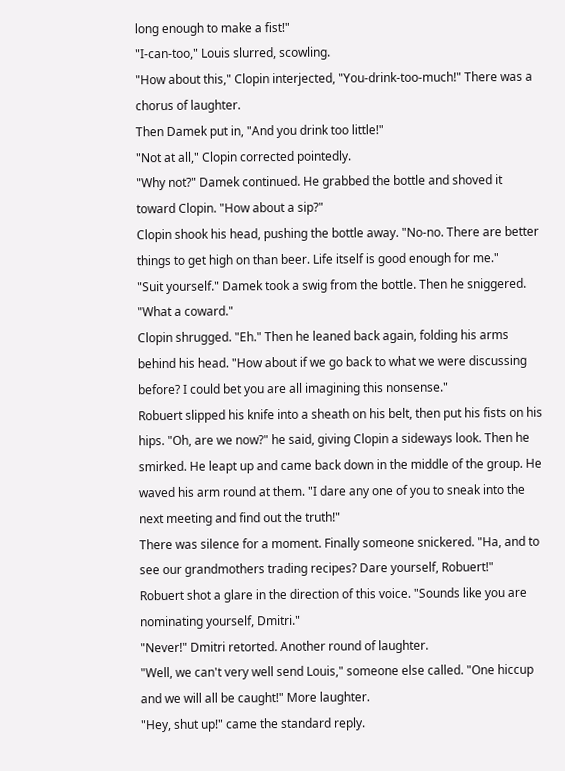long enough to make a fist!"
"I-can-too," Louis slurred, scowling.
"How about this," Clopin interjected, "You-drink-too-much!" There was a chorus of laughter.
Then Damek put in, "And you drink too little!"
"Not at all," Clopin corrected pointedly.
"Why not?" Damek continued. He grabbed the bottle and shoved it toward Clopin. "How about a sip?"
Clopin shook his head, pushing the bottle away. "No-no. There are better things to get high on than beer. Life itself is good enough for me."
"Suit yourself." Damek took a swig from the bottle. Then he sniggered. "What a coward."
Clopin shrugged. "Eh." Then he leaned back again, folding his arms behind his head. "How about if we go back to what we were discussing before? I could bet you are all imagining this nonsense."
Robuert slipped his knife into a sheath on his belt, then put his fists on his hips. "Oh, are we now?" he said, giving Clopin a sideways look. Then he smirked. He leapt up and came back down in the middle of the group. He waved his arm round at them. "I dare any one of you to sneak into the next meeting and find out the truth!"
There was silence for a moment. Finally someone snickered. "Ha, and to see our grandmothers trading recipes? Dare yourself, Robuert!"
Robuert shot a glare in the direction of this voice. "Sounds like you are nominating yourself, Dmitri."
"Never!" Dmitri retorted. Another round of laughter.
"Well, we can't very well send Louis," someone else called. "One hiccup and we will all be caught!" More laughter.
"Hey, shut up!" came the standard reply.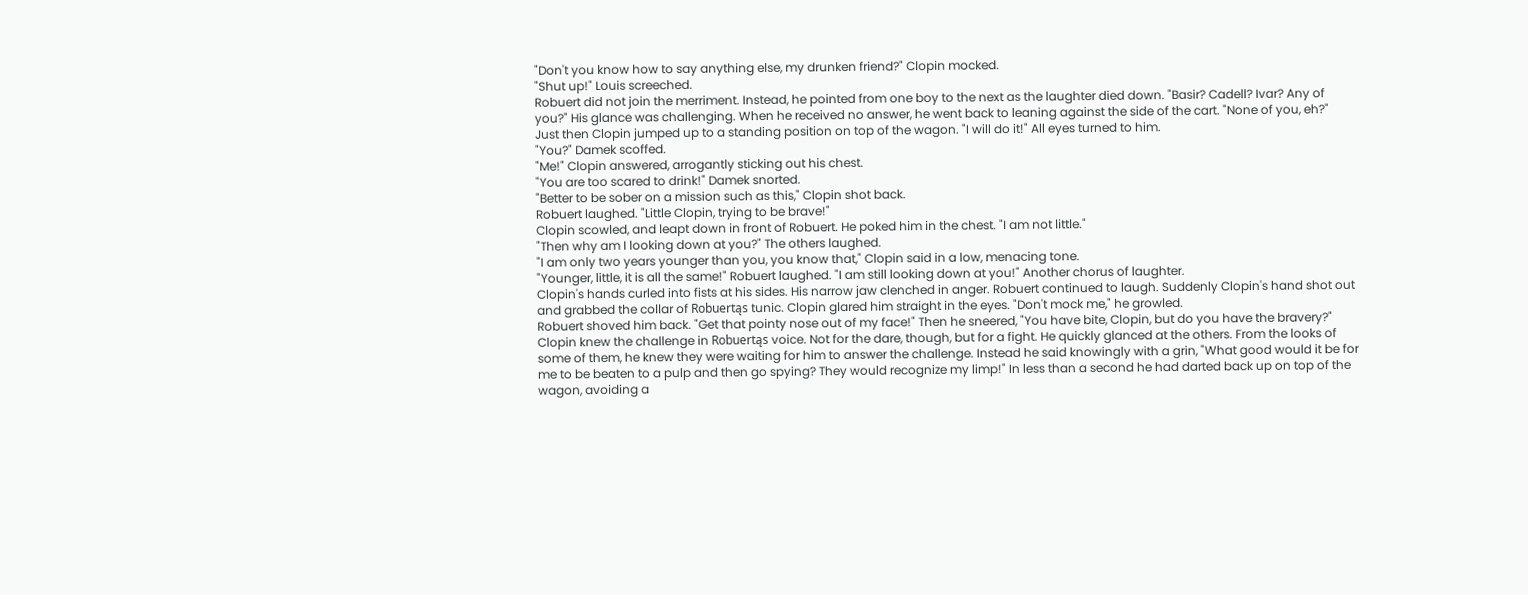"Don't you know how to say anything else, my drunken friend?" Clopin mocked.
"Shut up!" Louis screeched.
Robuert did not join the merriment. Instead, he pointed from one boy to the next as the laughter died down. "Basir? Cadell? Ivar? Any of you?" His glance was challenging. When he received no answer, he went back to leaning against the side of the cart. "None of you, eh?"
Just then Clopin jumped up to a standing position on top of the wagon. "I will do it!" All eyes turned to him.
"You?" Damek scoffed.
"Me!" Clopin answered, arrogantly sticking out his chest.
"You are too scared to drink!" Damek snorted.
"Better to be sober on a mission such as this," Clopin shot back.
Robuert laughed. "Little Clopin, trying to be brave!"
Clopin scowled, and leapt down in front of Robuert. He poked him in the chest. "I am not little."
"Then why am I looking down at you?" The others laughed.
"I am only two years younger than you, you know that," Clopin said in a low, menacing tone.
"Younger, little, it is all the same!" Robuert laughed. "I am still looking down at you!" Another chorus of laughter.
Clopin's hands curled into fists at his sides. His narrow jaw clenched in anger. Robuert continued to laugh. Suddenly Clopin's hand shot out and grabbed the collar of Robuertąs tunic. Clopin glared him straight in the eyes. "Don't mock me," he growled.
Robuert shoved him back. "Get that pointy nose out of my face!" Then he sneered, "You have bite, Clopin, but do you have the bravery?"
Clopin knew the challenge in Robuertąs voice. Not for the dare, though, but for a fight. He quickly glanced at the others. From the looks of some of them, he knew they were waiting for him to answer the challenge. Instead he said knowingly with a grin, "What good would it be for me to be beaten to a pulp and then go spying? They would recognize my limp!" In less than a second he had darted back up on top of the wagon, avoiding a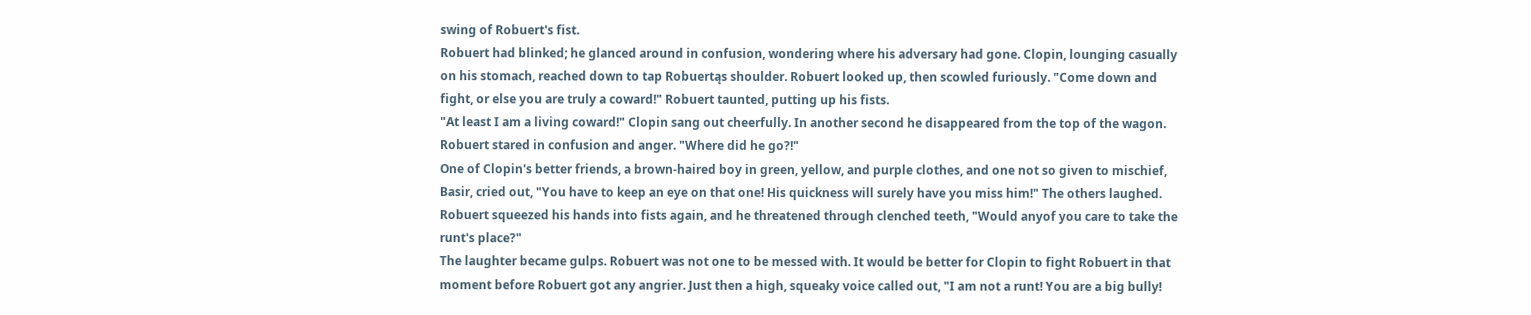swing of Robuert's fist.
Robuert had blinked; he glanced around in confusion, wondering where his adversary had gone. Clopin, lounging casually on his stomach, reached down to tap Robuertąs shoulder. Robuert looked up, then scowled furiously. "Come down and fight, or else you are truly a coward!" Robuert taunted, putting up his fists.
"At least I am a living coward!" Clopin sang out cheerfully. In another second he disappeared from the top of the wagon.
Robuert stared in confusion and anger. "Where did he go?!"
One of Clopin's better friends, a brown-haired boy in green, yellow, and purple clothes, and one not so given to mischief, Basir, cried out, "You have to keep an eye on that one! His quickness will surely have you miss him!" The others laughed.
Robuert squeezed his hands into fists again, and he threatened through clenched teeth, "Would anyof you care to take the runt's place?"
The laughter became gulps. Robuert was not one to be messed with. It would be better for Clopin to fight Robuert in that moment before Robuert got any angrier. Just then a high, squeaky voice called out, "I am not a runt! You are a big bully!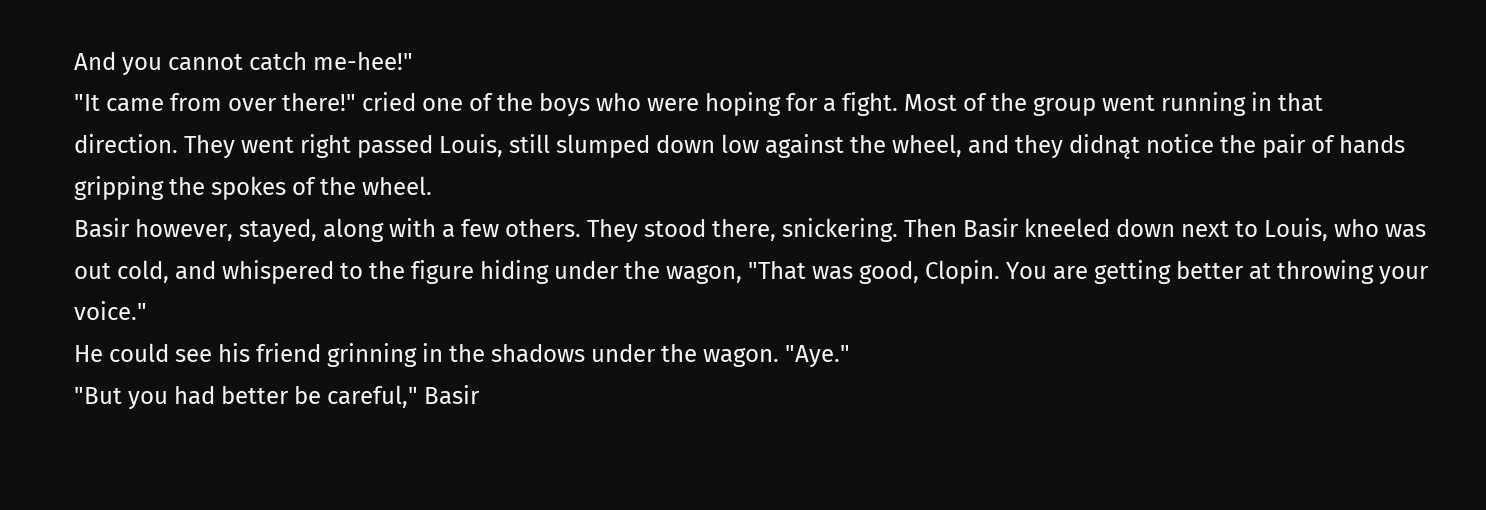And you cannot catch me-hee!"
"It came from over there!" cried one of the boys who were hoping for a fight. Most of the group went running in that direction. They went right passed Louis, still slumped down low against the wheel, and they didnąt notice the pair of hands gripping the spokes of the wheel.
Basir however, stayed, along with a few others. They stood there, snickering. Then Basir kneeled down next to Louis, who was out cold, and whispered to the figure hiding under the wagon, "That was good, Clopin. You are getting better at throwing your voice."
He could see his friend grinning in the shadows under the wagon. "Aye."
"But you had better be careful," Basir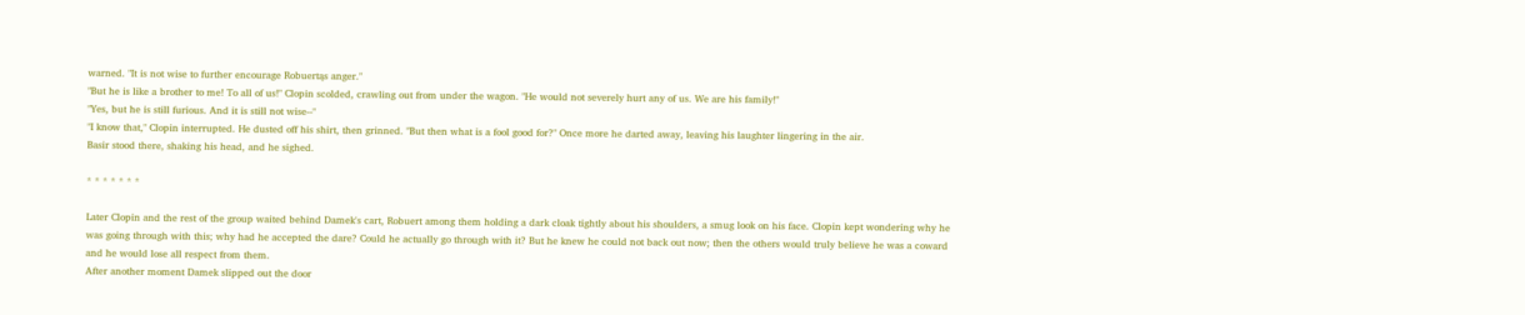warned. "It is not wise to further encourage Robuertąs anger."
"But he is like a brother to me! To all of us!" Clopin scolded, crawling out from under the wagon. "He would not severely hurt any of us. We are his family!"
"Yes, but he is still furious. And it is still not wise--"
"I know that," Clopin interrupted. He dusted off his shirt, then grinned. "But then what is a fool good for?" Once more he darted away, leaving his laughter lingering in the air.
Basir stood there, shaking his head, and he sighed.

* * * * * * *

Later Clopin and the rest of the group waited behind Damek's cart, Robuert among them holding a dark cloak tightly about his shoulders, a smug look on his face. Clopin kept wondering why he was going through with this; why had he accepted the dare? Could he actually go through with it? But he knew he could not back out now; then the others would truly believe he was a coward and he would lose all respect from them.
After another moment Damek slipped out the door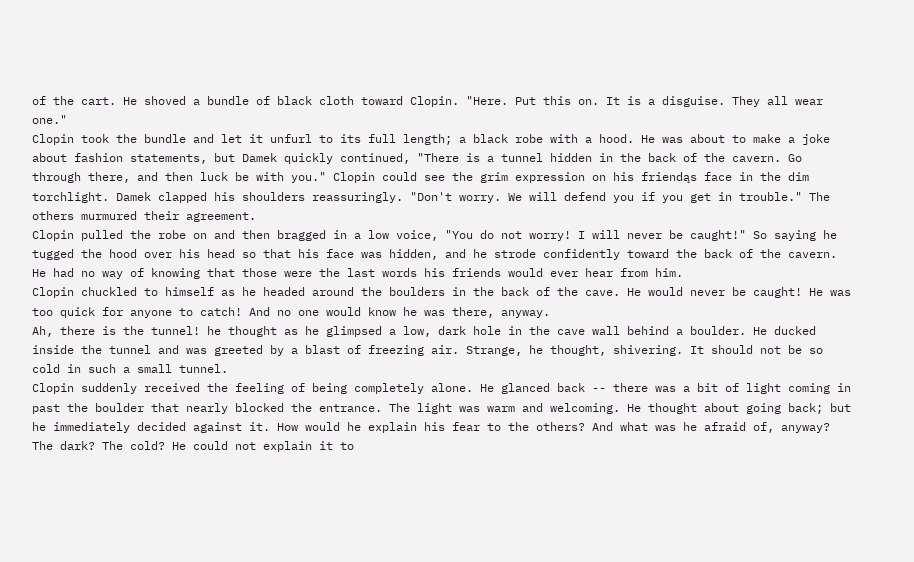of the cart. He shoved a bundle of black cloth toward Clopin. "Here. Put this on. It is a disguise. They all wear one."
Clopin took the bundle and let it unfurl to its full length; a black robe with a hood. He was about to make a joke about fashion statements, but Damek quickly continued, "There is a tunnel hidden in the back of the cavern. Go through there, and then luck be with you." Clopin could see the grim expression on his friendąs face in the dim torchlight. Damek clapped his shoulders reassuringly. "Don't worry. We will defend you if you get in trouble." The others murmured their agreement.
Clopin pulled the robe on and then bragged in a low voice, "You do not worry! I will never be caught!" So saying he tugged the hood over his head so that his face was hidden, and he strode confidently toward the back of the cavern.
He had no way of knowing that those were the last words his friends would ever hear from him.
Clopin chuckled to himself as he headed around the boulders in the back of the cave. He would never be caught! He was too quick for anyone to catch! And no one would know he was there, anyway.
Ah, there is the tunnel! he thought as he glimpsed a low, dark hole in the cave wall behind a boulder. He ducked inside the tunnel and was greeted by a blast of freezing air. Strange, he thought, shivering. It should not be so cold in such a small tunnel.
Clopin suddenly received the feeling of being completely alone. He glanced back -- there was a bit of light coming in past the boulder that nearly blocked the entrance. The light was warm and welcoming. He thought about going back; but he immediately decided against it. How would he explain his fear to the others? And what was he afraid of, anyway? The dark? The cold? He could not explain it to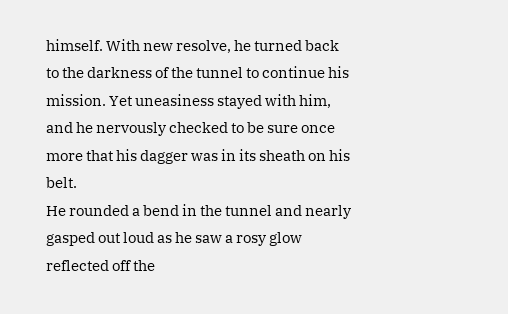himself. With new resolve, he turned back to the darkness of the tunnel to continue his mission. Yet uneasiness stayed with him, and he nervously checked to be sure once more that his dagger was in its sheath on his belt.
He rounded a bend in the tunnel and nearly gasped out loud as he saw a rosy glow reflected off the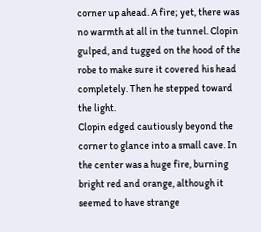corner up ahead. A fire; yet, there was no warmth at all in the tunnel. Clopin gulped, and tugged on the hood of the robe to make sure it covered his head completely. Then he stepped toward the light.
Clopin edged cautiously beyond the corner to glance into a small cave. In the center was a huge fire, burning bright red and orange, although it seemed to have strange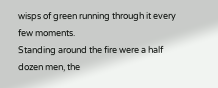wisps of green running through it every few moments.
Standing around the fire were a half dozen men, the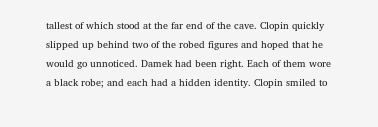tallest of which stood at the far end of the cave. Clopin quickly slipped up behind two of the robed figures and hoped that he would go unnoticed. Damek had been right. Each of them wore a black robe; and each had a hidden identity. Clopin smiled to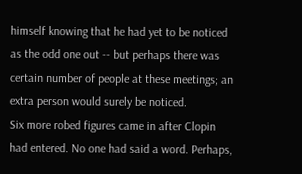himself knowing that he had yet to be noticed as the odd one out -- but perhaps there was certain number of people at these meetings; an extra person would surely be noticed.
Six more robed figures came in after Clopin had entered. No one had said a word. Perhaps,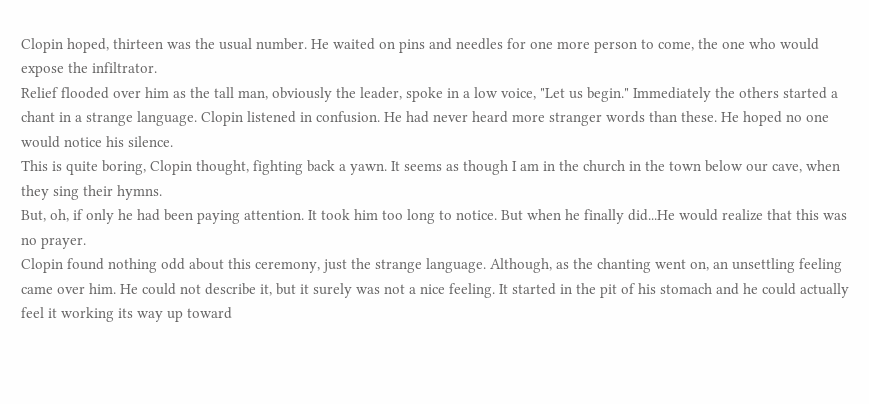Clopin hoped, thirteen was the usual number. He waited on pins and needles for one more person to come, the one who would expose the infiltrator.
Relief flooded over him as the tall man, obviously the leader, spoke in a low voice, "Let us begin." Immediately the others started a chant in a strange language. Clopin listened in confusion. He had never heard more stranger words than these. He hoped no one would notice his silence.
This is quite boring, Clopin thought, fighting back a yawn. It seems as though I am in the church in the town below our cave, when they sing their hymns.
But, oh, if only he had been paying attention. It took him too long to notice. But when he finally did...He would realize that this was no prayer.
Clopin found nothing odd about this ceremony, just the strange language. Although, as the chanting went on, an unsettling feeling came over him. He could not describe it, but it surely was not a nice feeling. It started in the pit of his stomach and he could actually feel it working its way up toward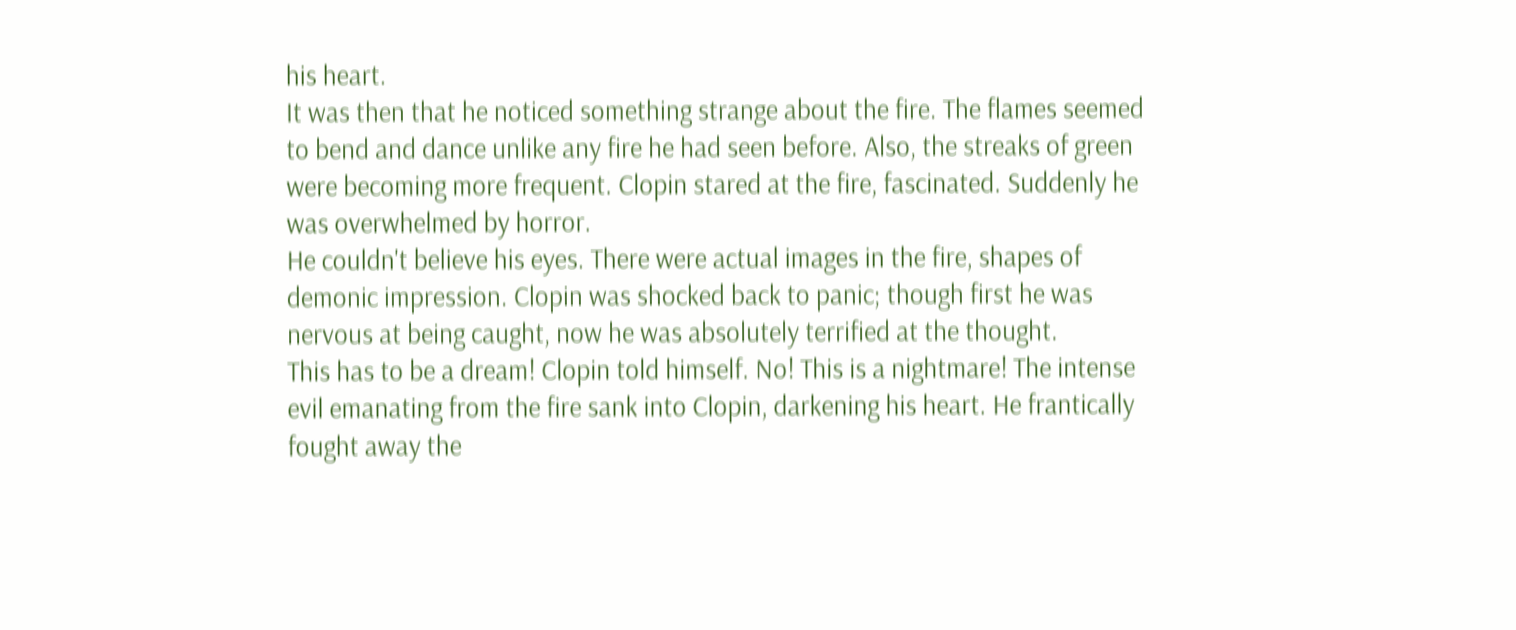his heart.
It was then that he noticed something strange about the fire. The flames seemed to bend and dance unlike any fire he had seen before. Also, the streaks of green were becoming more frequent. Clopin stared at the fire, fascinated. Suddenly he was overwhelmed by horror.
He couldn't believe his eyes. There were actual images in the fire, shapes of demonic impression. Clopin was shocked back to panic; though first he was nervous at being caught, now he was absolutely terrified at the thought.
This has to be a dream! Clopin told himself. No! This is a nightmare! The intense evil emanating from the fire sank into Clopin, darkening his heart. He frantically fought away the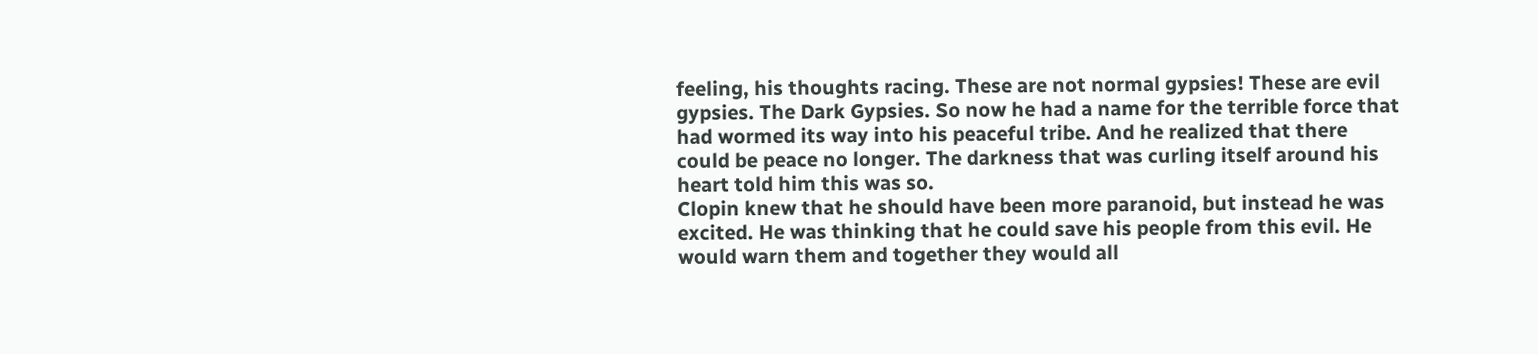feeling, his thoughts racing. These are not normal gypsies! These are evil gypsies. The Dark Gypsies. So now he had a name for the terrible force that had wormed its way into his peaceful tribe. And he realized that there could be peace no longer. The darkness that was curling itself around his heart told him this was so.
Clopin knew that he should have been more paranoid, but instead he was excited. He was thinking that he could save his people from this evil. He would warn them and together they would all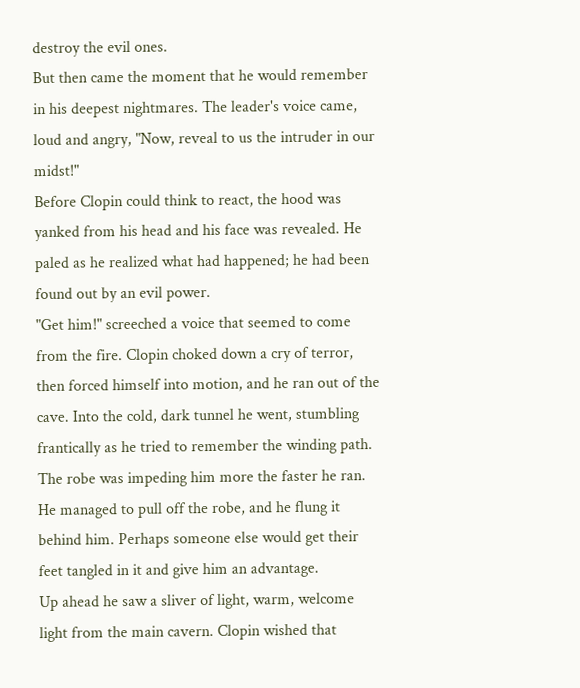destroy the evil ones.
But then came the moment that he would remember in his deepest nightmares. The leader's voice came, loud and angry, "Now, reveal to us the intruder in our midst!"
Before Clopin could think to react, the hood was yanked from his head and his face was revealed. He paled as he realized what had happened; he had been found out by an evil power.
"Get him!" screeched a voice that seemed to come from the fire. Clopin choked down a cry of terror, then forced himself into motion, and he ran out of the cave. Into the cold, dark tunnel he went, stumbling frantically as he tried to remember the winding path. The robe was impeding him more the faster he ran. He managed to pull off the robe, and he flung it behind him. Perhaps someone else would get their feet tangled in it and give him an advantage.
Up ahead he saw a sliver of light, warm, welcome light from the main cavern. Clopin wished that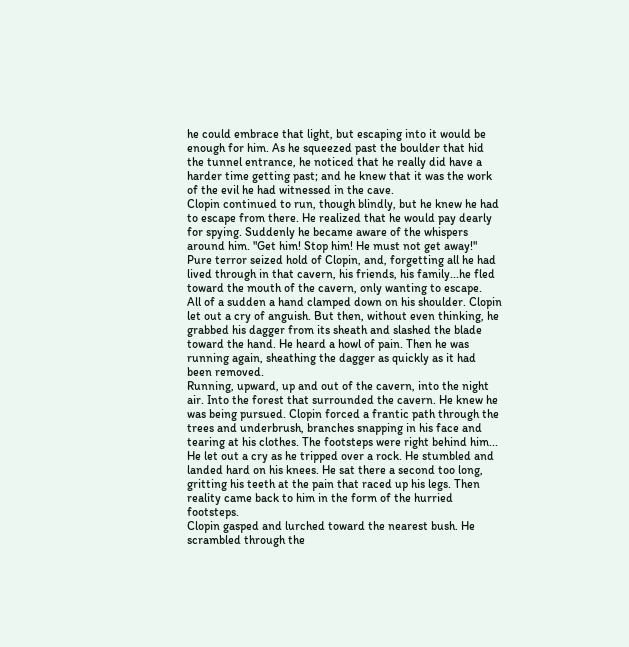he could embrace that light, but escaping into it would be enough for him. As he squeezed past the boulder that hid the tunnel entrance, he noticed that he really did have a harder time getting past; and he knew that it was the work of the evil he had witnessed in the cave.
Clopin continued to run, though blindly, but he knew he had to escape from there. He realized that he would pay dearly for spying. Suddenly he became aware of the whispers around him. "Get him! Stop him! He must not get away!" Pure terror seized hold of Clopin, and, forgetting all he had lived through in that cavern, his friends, his family...he fled toward the mouth of the cavern, only wanting to escape.
All of a sudden a hand clamped down on his shoulder. Clopin let out a cry of anguish. But then, without even thinking, he grabbed his dagger from its sheath and slashed the blade toward the hand. He heard a howl of pain. Then he was running again, sheathing the dagger as quickly as it had been removed.
Running, upward, up and out of the cavern, into the night air. Into the forest that surrounded the cavern. He knew he was being pursued. Clopin forced a frantic path through the trees and underbrush, branches snapping in his face and tearing at his clothes. The footsteps were right behind him...
He let out a cry as he tripped over a rock. He stumbled and landed hard on his knees. He sat there a second too long, gritting his teeth at the pain that raced up his legs. Then reality came back to him in the form of the hurried footsteps.
Clopin gasped and lurched toward the nearest bush. He scrambled through the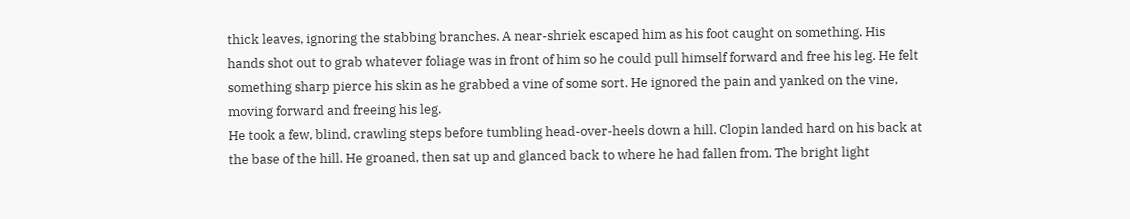thick leaves, ignoring the stabbing branches. A near-shriek escaped him as his foot caught on something. His hands shot out to grab whatever foliage was in front of him so he could pull himself forward and free his leg. He felt something sharp pierce his skin as he grabbed a vine of some sort. He ignored the pain and yanked on the vine, moving forward and freeing his leg.
He took a few, blind, crawling steps before tumbling head-over-heels down a hill. Clopin landed hard on his back at the base of the hill. He groaned, then sat up and glanced back to where he had fallen from. The bright light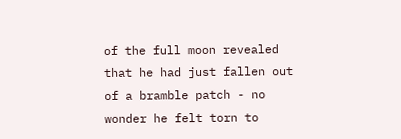of the full moon revealed that he had just fallen out of a bramble patch - no wonder he felt torn to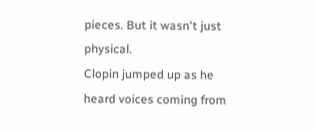pieces. But it wasn't just physical.
Clopin jumped up as he heard voices coming from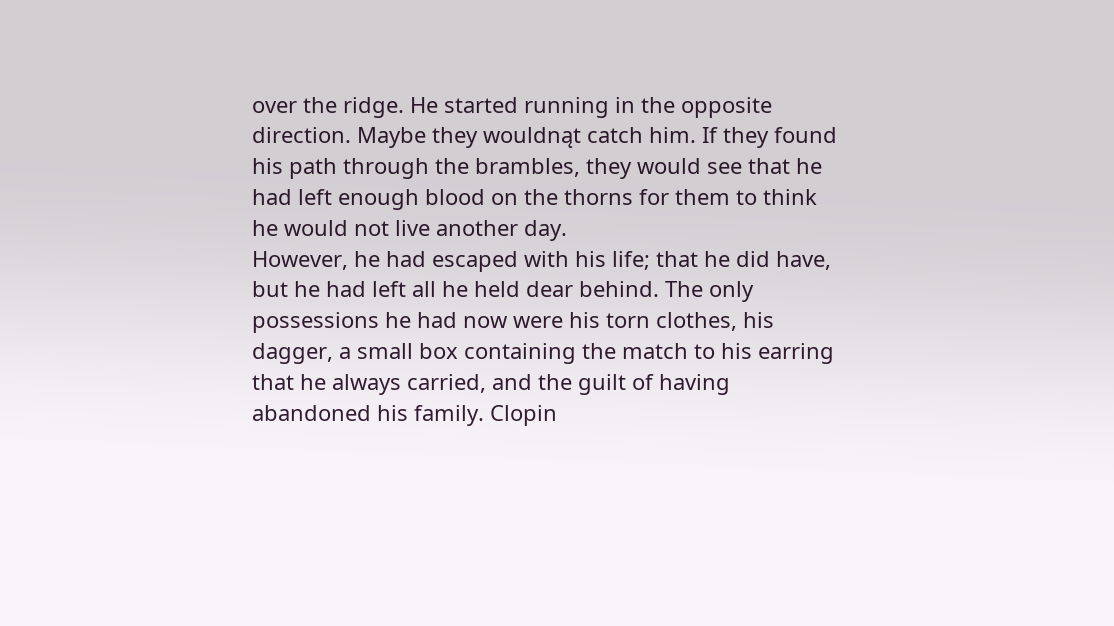over the ridge. He started running in the opposite direction. Maybe they wouldnąt catch him. If they found his path through the brambles, they would see that he had left enough blood on the thorns for them to think he would not live another day.
However, he had escaped with his life; that he did have, but he had left all he held dear behind. The only possessions he had now were his torn clothes, his dagger, a small box containing the match to his earring that he always carried, and the guilt of having abandoned his family. Clopin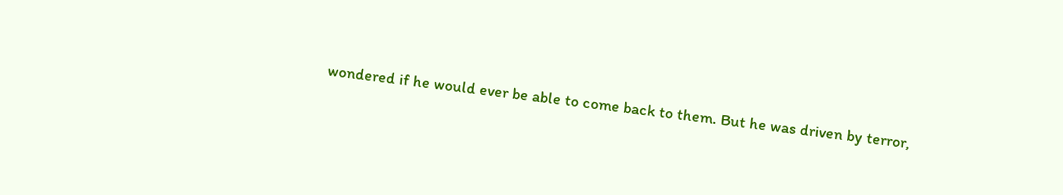wondered if he would ever be able to come back to them. But he was driven by terror,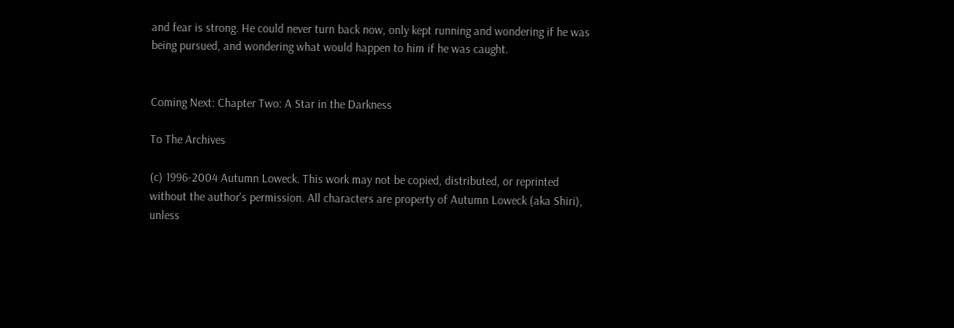and fear is strong. He could never turn back now, only kept running and wondering if he was being pursued, and wondering what would happen to him if he was caught.


Coming Next: Chapter Two: A Star in the Darkness

To The Archives

(c) 1996-2004 Autumn Loweck. This work may not be copied, distributed, or reprinted without the author's permission. All characters are property of Autumn Loweck (aka Shiri), unless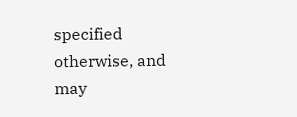specified otherwise, and may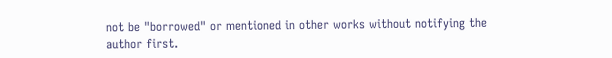not be "borrowed" or mentioned in other works without notifying the author first.